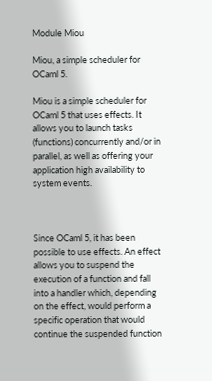Module Miou

Miou, a simple scheduler for OCaml 5.

Miou is a simple scheduler for OCaml 5 that uses effects. It allows you to launch tasks (functions) concurrently and/or in parallel, as well as offering your application high availability to system events.



Since OCaml 5, it has been possible to use effects. An effect allows you to suspend the execution of a function and fall into a handler which, depending on the effect, would perform a specific operation that would continue the suspended function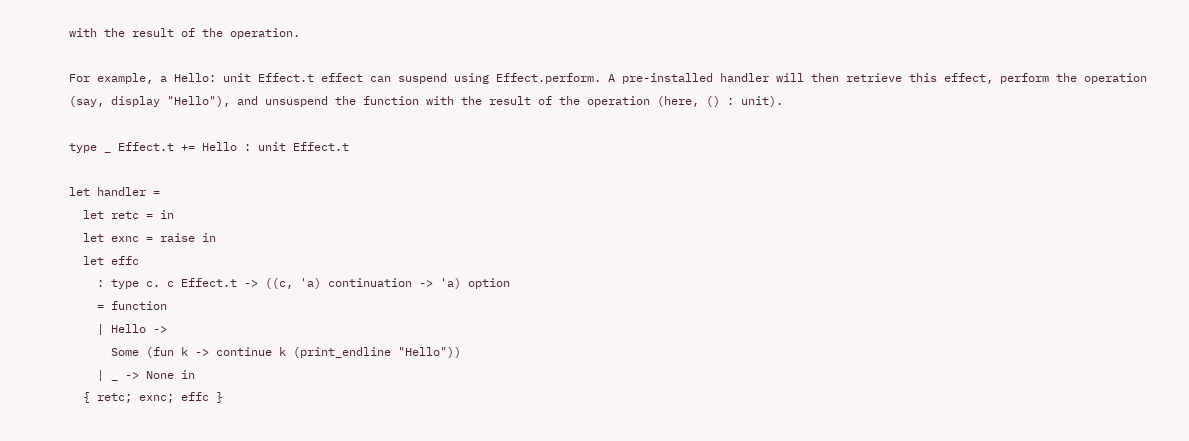with the result of the operation.

For example, a Hello: unit Effect.t effect can suspend using Effect.perform. A pre-installed handler will then retrieve this effect, perform the operation (say, display "Hello"), and unsuspend the function with the result of the operation (here, () : unit).

type _ Effect.t += Hello : unit Effect.t

let handler =
  let retc = in
  let exnc = raise in
  let effc
    : type c. c Effect.t -> ((c, 'a) continuation -> 'a) option
    = function
    | Hello ->
      Some (fun k -> continue k (print_endline "Hello"))
    | _ -> None in
  { retc; exnc; effc }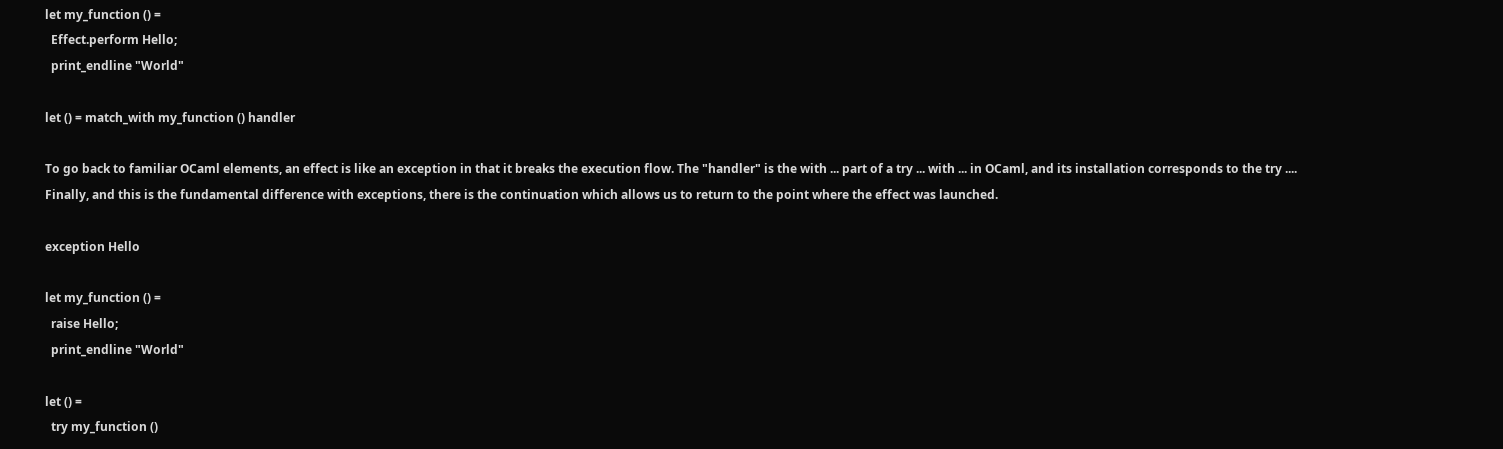let my_function () =
  Effect.perform Hello;
  print_endline "World"

let () = match_with my_function () handler

To go back to familiar OCaml elements, an effect is like an exception in that it breaks the execution flow. The "handler" is the with ... part of a try ... with ... in OCaml, and its installation corresponds to the try .... Finally, and this is the fundamental difference with exceptions, there is the continuation which allows us to return to the point where the effect was launched.

exception Hello

let my_function () =
  raise Hello;
  print_endline "World"

let () =
  try my_function ()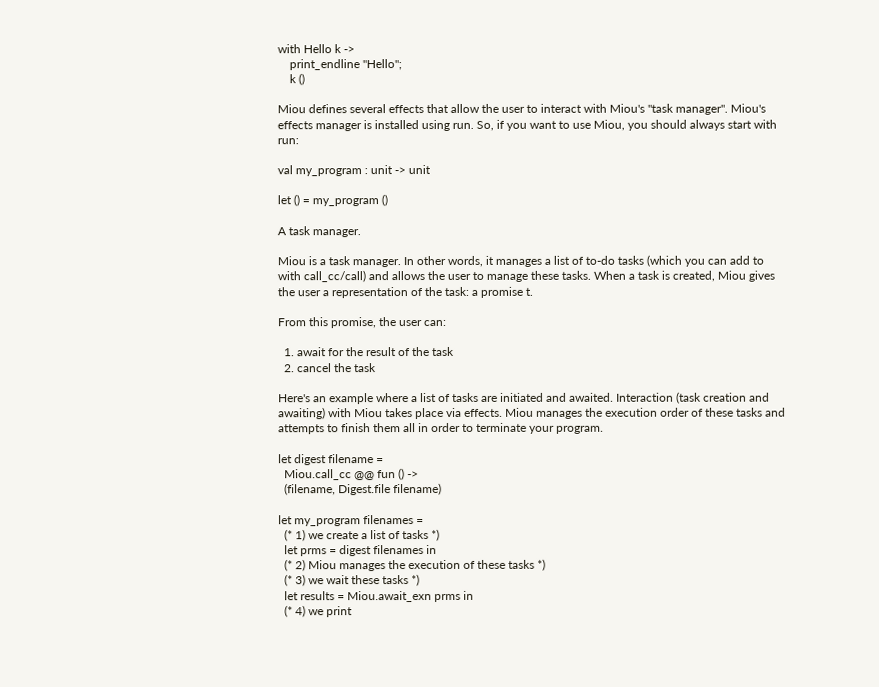with Hello k ->
    print_endline "Hello";
    k ()

Miou defines several effects that allow the user to interact with Miou's "task manager". Miou's effects manager is installed using run. So, if you want to use Miou, you should always start with run:

val my_program : unit -> unit

let () = my_program ()

A task manager.

Miou is a task manager. In other words, it manages a list of to-do tasks (which you can add to with call_cc/call) and allows the user to manage these tasks. When a task is created, Miou gives the user a representation of the task: a promise t.

From this promise, the user can:

  1. await for the result of the task
  2. cancel the task

Here's an example where a list of tasks are initiated and awaited. Interaction (task creation and awaiting) with Miou takes place via effects. Miou manages the execution order of these tasks and attempts to finish them all in order to terminate your program.

let digest filename =
  Miou.call_cc @@ fun () ->
  (filename, Digest.file filename)

let my_program filenames =
  (* 1) we create a list of tasks *)
  let prms = digest filenames in
  (* 2) Miou manages the execution of these tasks *)
  (* 3) we wait these tasks *)
  let results = Miou.await_exn prms in
  (* 4) we print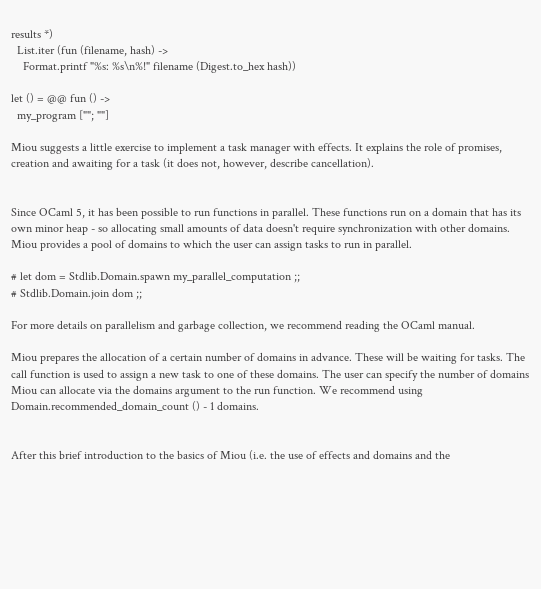results *)
  List.iter (fun (filename, hash) ->
    Format.printf "%s: %s\n%!" filename (Digest.to_hex hash))

let () = @@ fun () ->
  my_program [""; ""]

Miou suggests a little exercise to implement a task manager with effects. It explains the role of promises, creation and awaiting for a task (it does not, however, describe cancellation).


Since OCaml 5, it has been possible to run functions in parallel. These functions run on a domain that has its own minor heap - so allocating small amounts of data doesn't require synchronization with other domains. Miou provides a pool of domains to which the user can assign tasks to run in parallel.

# let dom = Stdlib.Domain.spawn my_parallel_computation ;;
# Stdlib.Domain.join dom ;;

For more details on parallelism and garbage collection, we recommend reading the OCaml manual.

Miou prepares the allocation of a certain number of domains in advance. These will be waiting for tasks. The call function is used to assign a new task to one of these domains. The user can specify the number of domains Miou can allocate via the domains argument to the run function. We recommend using Domain.recommended_domain_count () - 1 domains.


After this brief introduction to the basics of Miou (i.e. the use of effects and domains and the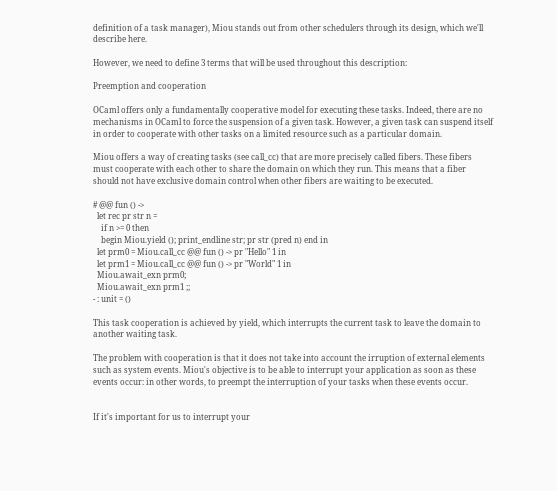definition of a task manager), Miou stands out from other schedulers through its design, which we'll describe here.

However, we need to define 3 terms that will be used throughout this description:

Preemption and cooperation

OCaml offers only a fundamentally cooperative model for executing these tasks. Indeed, there are no mechanisms in OCaml to force the suspension of a given task. However, a given task can suspend itself in order to cooperate with other tasks on a limited resource such as a particular domain.

Miou offers a way of creating tasks (see call_cc) that are more precisely called fibers. These fibers must cooperate with each other to share the domain on which they run. This means that a fiber should not have exclusive domain control when other fibers are waiting to be executed.

# @@ fun () ->
  let rec pr str n =
    if n >= 0 then
    begin Miou.yield (); print_endline str; pr str (pred n) end in
  let prm0 = Miou.call_cc @@ fun () -> pr "Hello" 1 in
  let prm1 = Miou.call_cc @@ fun () -> pr "World" 1 in
  Miou.await_exn prm0;
  Miou.await_exn prm1 ;;
- : unit = ()

This task cooperation is achieved by yield, which interrupts the current task to leave the domain to another waiting task.

The problem with cooperation is that it does not take into account the irruption of external elements such as system events. Miou's objective is to be able to interrupt your application as soon as these events occur: in other words, to preempt the interruption of your tasks when these events occur.


If it's important for us to interrupt your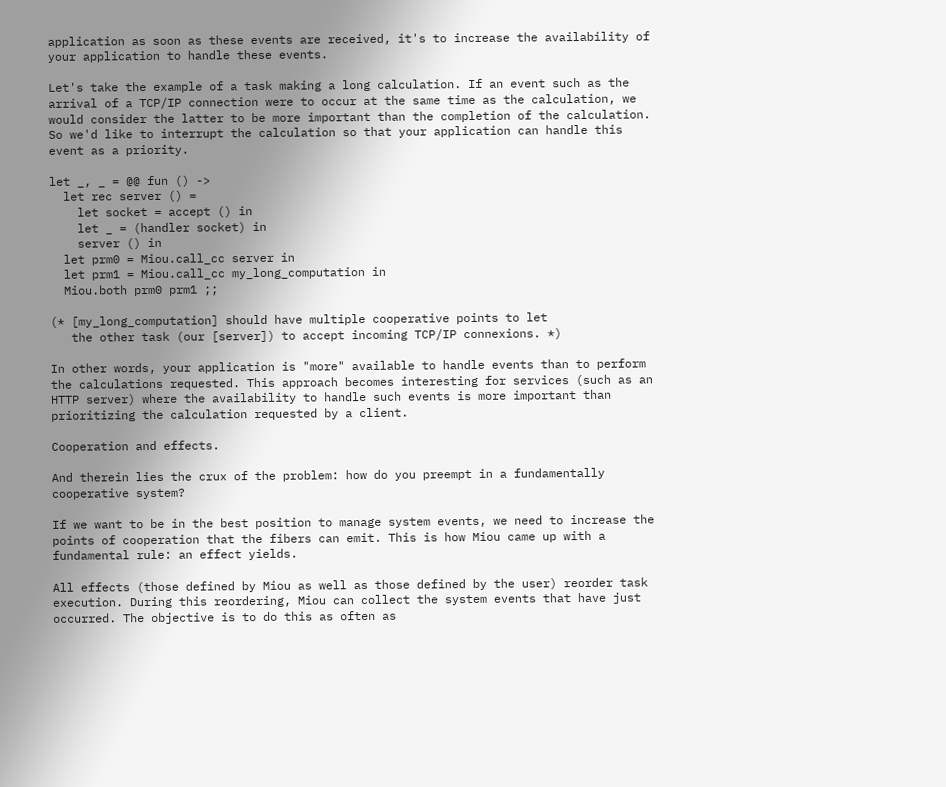application as soon as these events are received, it's to increase the availability of your application to handle these events.

Let's take the example of a task making a long calculation. If an event such as the arrival of a TCP/IP connection were to occur at the same time as the calculation, we would consider the latter to be more important than the completion of the calculation. So we'd like to interrupt the calculation so that your application can handle this event as a priority.

let _, _ = @@ fun () ->
  let rec server () =
    let socket = accept () in
    let _ = (handler socket) in
    server () in
  let prm0 = Miou.call_cc server in
  let prm1 = Miou.call_cc my_long_computation in
  Miou.both prm0 prm1 ;;

(* [my_long_computation] should have multiple cooperative points to let
   the other task (our [server]) to accept incoming TCP/IP connexions. *)

In other words, your application is "more" available to handle events than to perform the calculations requested. This approach becomes interesting for services (such as an HTTP server) where the availability to handle such events is more important than prioritizing the calculation requested by a client.

Cooperation and effects.

And therein lies the crux of the problem: how do you preempt in a fundamentally cooperative system?

If we want to be in the best position to manage system events, we need to increase the points of cooperation that the fibers can emit. This is how Miou came up with a fundamental rule: an effect yields.

All effects (those defined by Miou as well as those defined by the user) reorder task execution. During this reordering, Miou can collect the system events that have just occurred. The objective is to do this as often as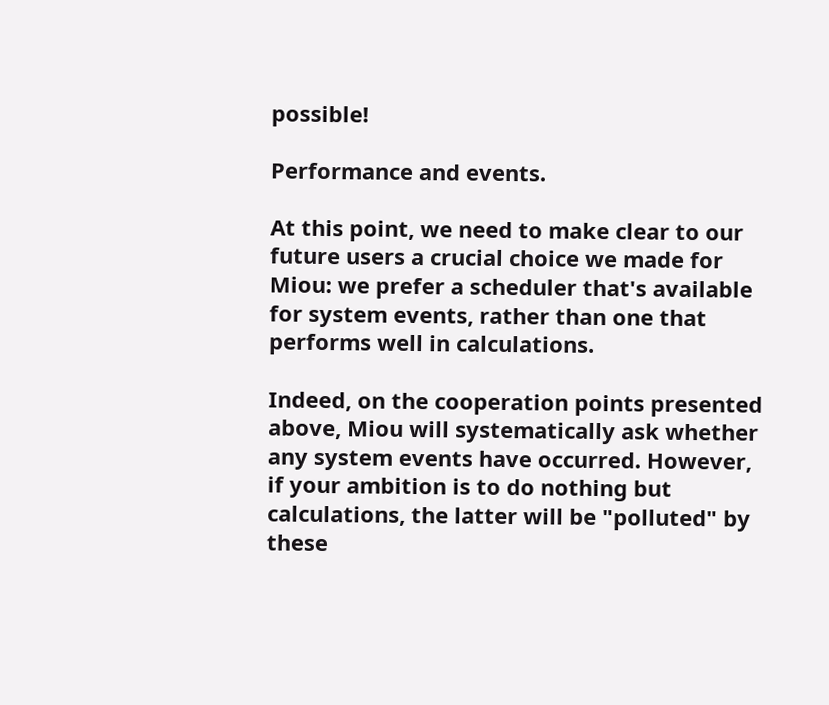possible!

Performance and events.

At this point, we need to make clear to our future users a crucial choice we made for Miou: we prefer a scheduler that's available for system events, rather than one that performs well in calculations.

Indeed, on the cooperation points presented above, Miou will systematically ask whether any system events have occurred. However, if your ambition is to do nothing but calculations, the latter will be "polluted" by these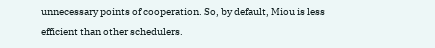unnecessary points of cooperation. So, by default, Miou is less efficient than other schedulers.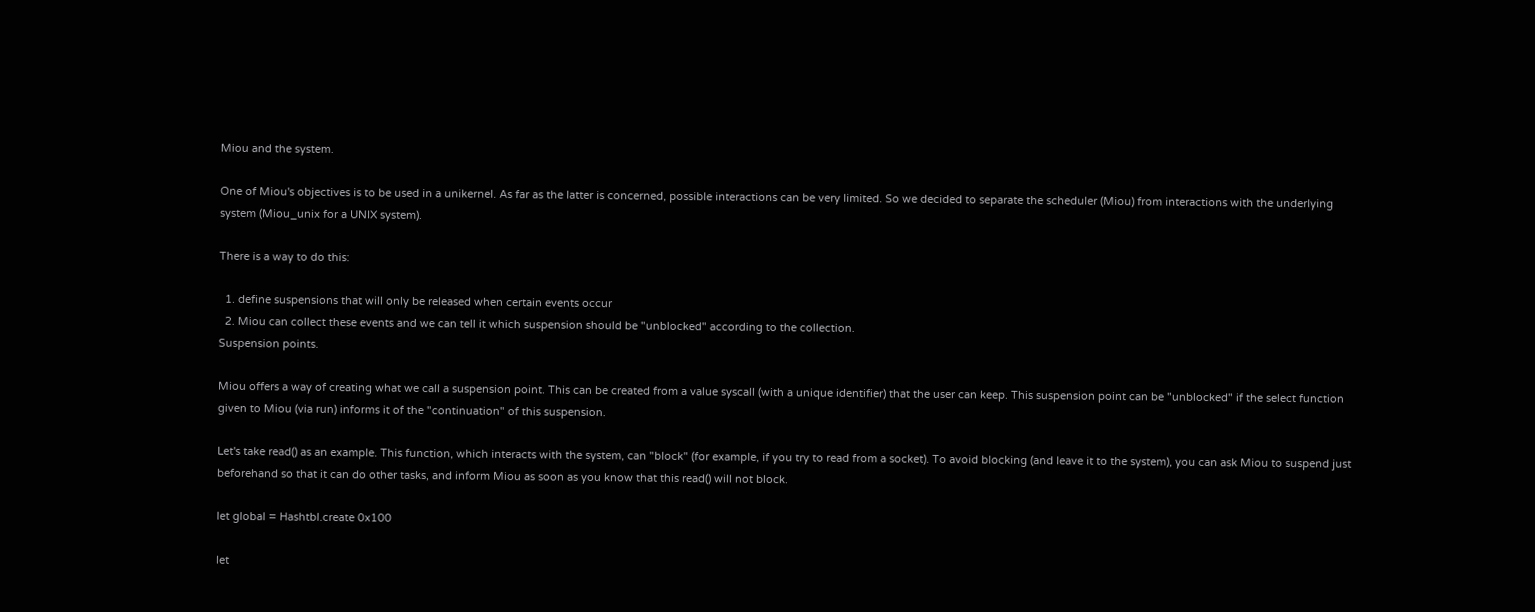Miou and the system.

One of Miou's objectives is to be used in a unikernel. As far as the latter is concerned, possible interactions can be very limited. So we decided to separate the scheduler (Miou) from interactions with the underlying system (Miou_unix for a UNIX system).

There is a way to do this:

  1. define suspensions that will only be released when certain events occur
  2. Miou can collect these events and we can tell it which suspension should be "unblocked" according to the collection.
Suspension points.

Miou offers a way of creating what we call a suspension point. This can be created from a value syscall (with a unique identifier) that the user can keep. This suspension point can be "unblocked" if the select function given to Miou (via run) informs it of the "continuation" of this suspension.

Let's take read() as an example. This function, which interacts with the system, can "block" (for example, if you try to read from a socket). To avoid blocking (and leave it to the system), you can ask Miou to suspend just beforehand so that it can do other tasks, and inform Miou as soon as you know that this read() will not block.

let global = Hashtbl.create 0x100

let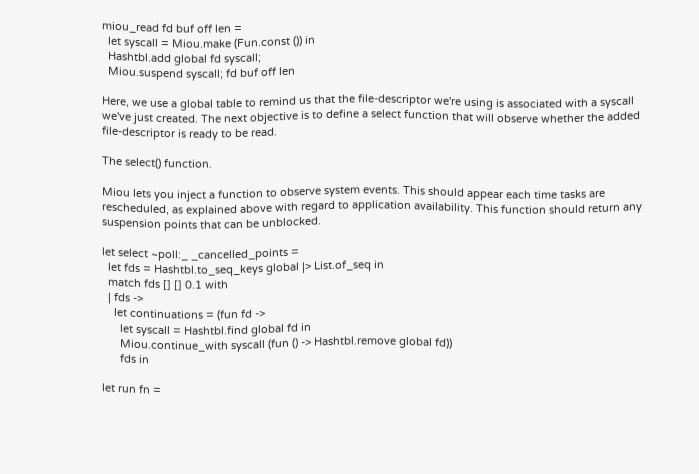miou_read fd buf off len =
  let syscall = Miou.make (Fun.const ()) in
  Hashtbl.add global fd syscall;
  Miou.suspend syscall; fd buf off len

Here, we use a global table to remind us that the file-descriptor we're using is associated with a syscall we've just created. The next objective is to define a select function that will observe whether the added file-descriptor is ready to be read.

The select() function.

Miou lets you inject a function to observe system events. This should appear each time tasks are rescheduled, as explained above with regard to application availability. This function should return any suspension points that can be unblocked.

let select ~poll:_ _cancelled_points =
  let fds = Hashtbl.to_seq_keys global |> List.of_seq in
  match fds [] [] 0.1 with
  | fds ->
    let continuations = (fun fd ->
      let syscall = Hashtbl.find global fd in
      Miou.continue_with syscall (fun () -> Hashtbl.remove global fd))
      fds in

let run fn =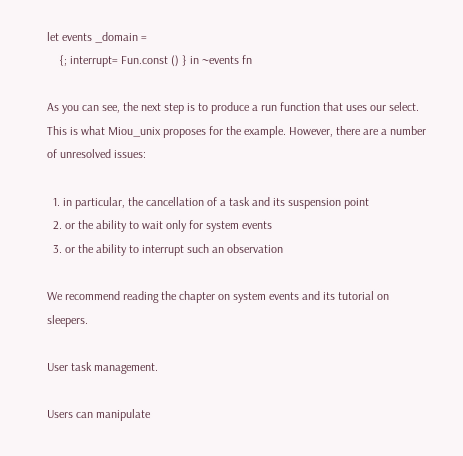let events _domain =
    {; interrupt= Fun.const () } in ~events fn

As you can see, the next step is to produce a run function that uses our select. This is what Miou_unix proposes for the example. However, there are a number of unresolved issues:

  1. in particular, the cancellation of a task and its suspension point
  2. or the ability to wait only for system events
  3. or the ability to interrupt such an observation

We recommend reading the chapter on system events and its tutorial on sleepers.

User task management.

Users can manipulate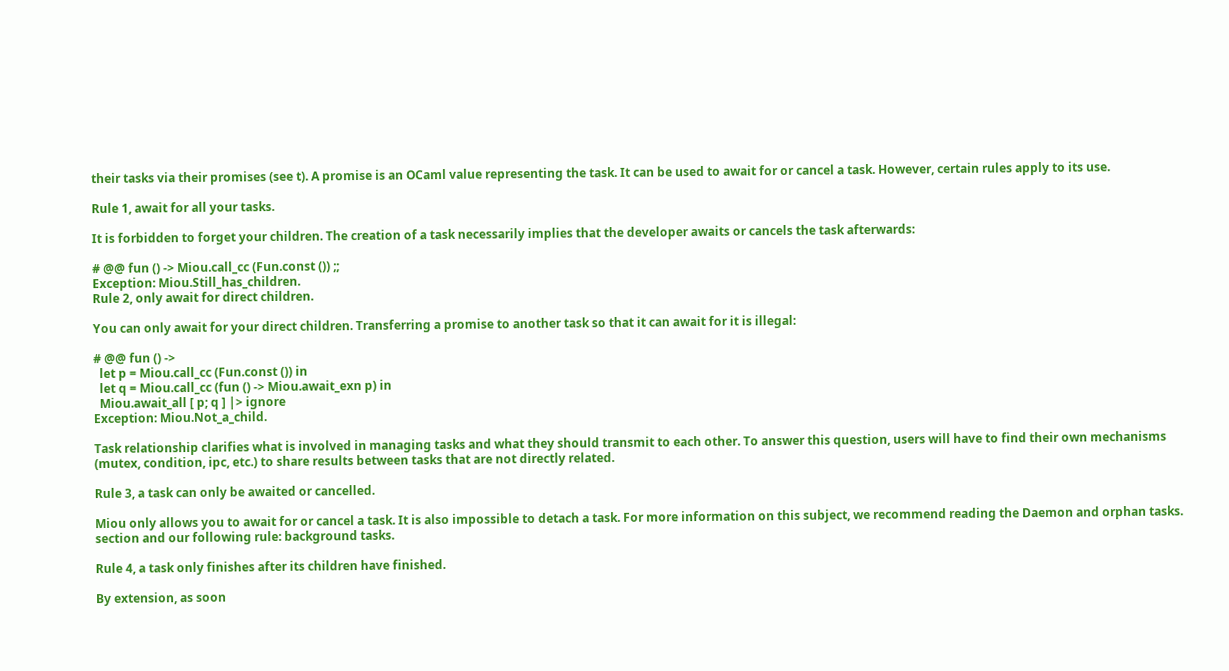their tasks via their promises (see t). A promise is an OCaml value representing the task. It can be used to await for or cancel a task. However, certain rules apply to its use.

Rule 1, await for all your tasks.

It is forbidden to forget your children. The creation of a task necessarily implies that the developer awaits or cancels the task afterwards:

# @@ fun () -> Miou.call_cc (Fun.const ()) ;;
Exception: Miou.Still_has_children.
Rule 2, only await for direct children.

You can only await for your direct children. Transferring a promise to another task so that it can await for it is illegal:

# @@ fun () ->
  let p = Miou.call_cc (Fun.const ()) in
  let q = Miou.call_cc (fun () -> Miou.await_exn p) in
  Miou.await_all [ p; q ] |> ignore
Exception: Miou.Not_a_child.

Task relationship clarifies what is involved in managing tasks and what they should transmit to each other. To answer this question, users will have to find their own mechanisms (mutex, condition, ipc, etc.) to share results between tasks that are not directly related.

Rule 3, a task can only be awaited or cancelled.

Miou only allows you to await for or cancel a task. It is also impossible to detach a task. For more information on this subject, we recommend reading the Daemon and orphan tasks. section and our following rule: background tasks.

Rule 4, a task only finishes after its children have finished.

By extension, as soon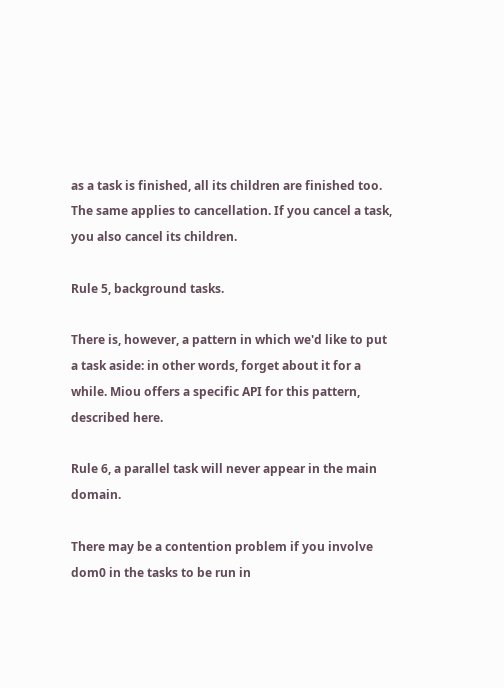as a task is finished, all its children are finished too. The same applies to cancellation. If you cancel a task, you also cancel its children.

Rule 5, background tasks.

There is, however, a pattern in which we'd like to put a task aside: in other words, forget about it for a while. Miou offers a specific API for this pattern, described here.

Rule 6, a parallel task will never appear in the main domain.

There may be a contention problem if you involve dom0 in the tasks to be run in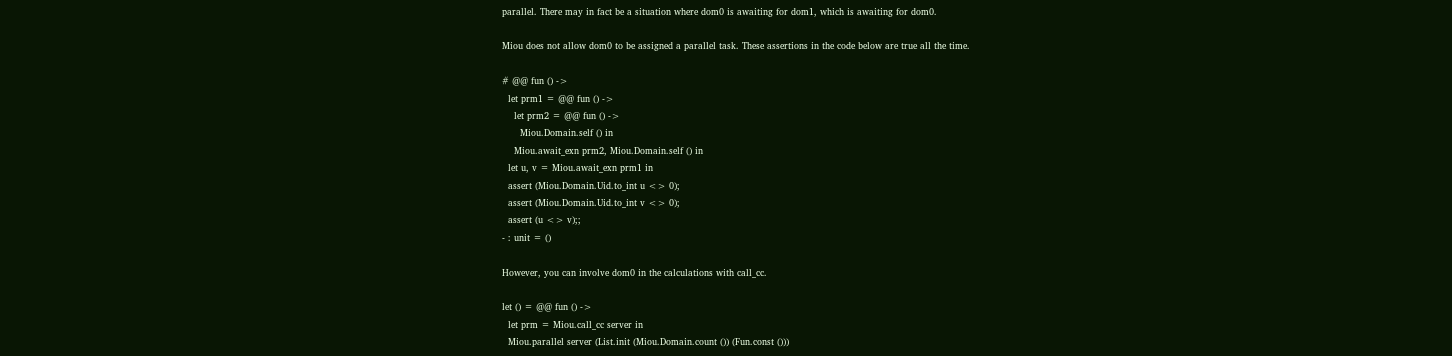parallel. There may in fact be a situation where dom0 is awaiting for dom1, which is awaiting for dom0.

Miou does not allow dom0 to be assigned a parallel task. These assertions in the code below are true all the time.

# @@ fun () ->
  let prm1 = @@ fun () ->
    let prm2 = @@ fun () ->
      Miou.Domain.self () in
    Miou.await_exn prm2, Miou.Domain.self () in
  let u, v = Miou.await_exn prm1 in
  assert (Miou.Domain.Uid.to_int u <> 0);
  assert (Miou.Domain.Uid.to_int v <> 0);
  assert (u <> v);;
- : unit = ()

However, you can involve dom0 in the calculations with call_cc.

let () = @@ fun () ->
  let prm = Miou.call_cc server in
  Miou.parallel server (List.init (Miou.Domain.count ()) (Fun.const ()))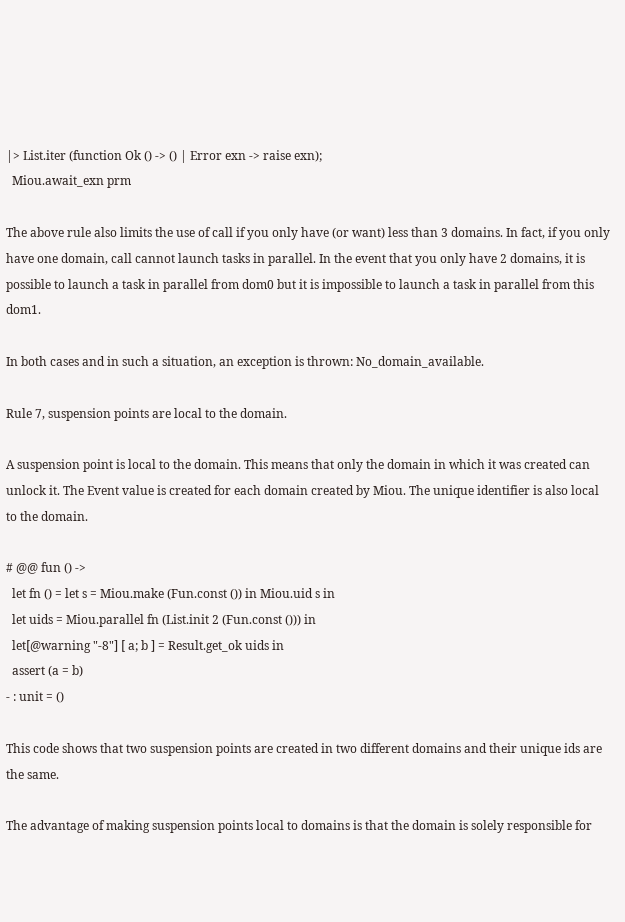|> List.iter (function Ok () -> () | Error exn -> raise exn);
  Miou.await_exn prm

The above rule also limits the use of call if you only have (or want) less than 3 domains. In fact, if you only have one domain, call cannot launch tasks in parallel. In the event that you only have 2 domains, it is possible to launch a task in parallel from dom0 but it is impossible to launch a task in parallel from this dom1.

In both cases and in such a situation, an exception is thrown: No_domain_available.

Rule 7, suspension points are local to the domain.

A suspension point is local to the domain. This means that only the domain in which it was created can unlock it. The Event value is created for each domain created by Miou. The unique identifier is also local to the domain.

# @@ fun () ->
  let fn () = let s = Miou.make (Fun.const ()) in Miou.uid s in
  let uids = Miou.parallel fn (List.init 2 (Fun.const ())) in
  let[@warning "-8"] [ a; b ] = Result.get_ok uids in
  assert (a = b)
- : unit = ()

This code shows that two suspension points are created in two different domains and their unique ids are the same.

The advantage of making suspension points local to domains is that the domain is solely responsible for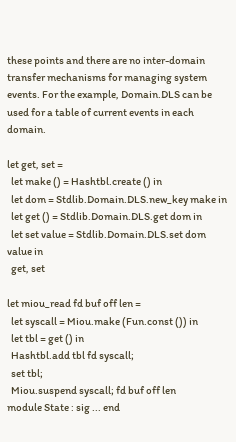these points and there are no inter-domain transfer mechanisms for managing system events. For the example, Domain.DLS can be used for a table of current events in each domain.

let get, set =
  let make () = Hashtbl.create () in
  let dom = Stdlib.Domain.DLS.new_key make in
  let get () = Stdlib.Domain.DLS.get dom in
  let set value = Stdlib.Domain.DLS.set dom value in
  get, set

let miou_read fd buf off len =
  let syscall = Miou.make (Fun.const ()) in
  let tbl = get () in
  Hashtbl.add tbl fd syscall;
  set tbl;
  Miou.suspend syscall; fd buf off len
module State : sig ... end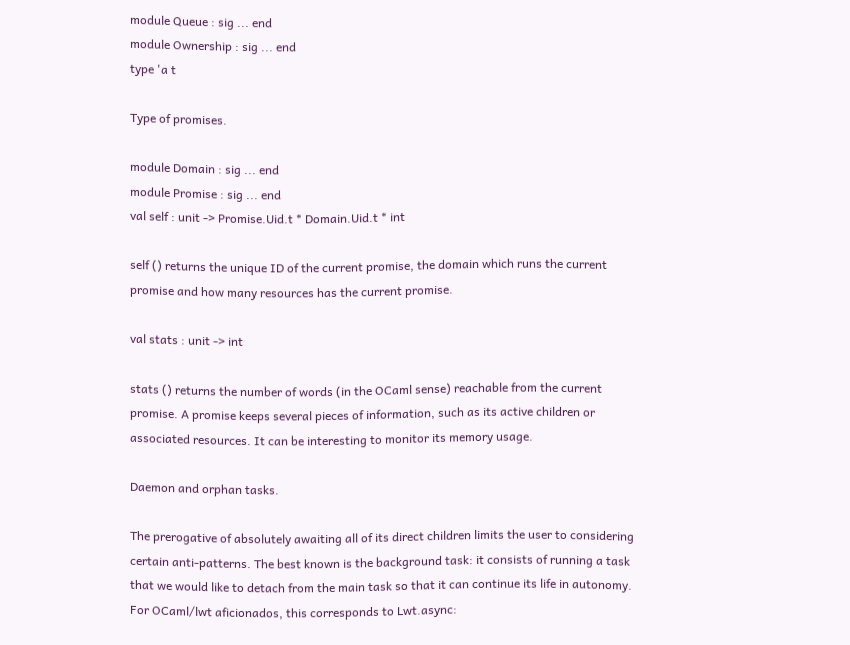module Queue : sig ... end
module Ownership : sig ... end
type 'a t

Type of promises.

module Domain : sig ... end
module Promise : sig ... end
val self : unit -> Promise.Uid.t * Domain.Uid.t * int

self () returns the unique ID of the current promise, the domain which runs the current promise and how many resources has the current promise.

val stats : unit -> int

stats () returns the number of words (in the OCaml sense) reachable from the current promise. A promise keeps several pieces of information, such as its active children or associated resources. It can be interesting to monitor its memory usage.

Daemon and orphan tasks.

The prerogative of absolutely awaiting all of its direct children limits the user to considering certain anti-patterns. The best known is the background task: it consists of running a task that we would like to detach from the main task so that it can continue its life in autonomy. For OCaml/lwt aficionados, this corresponds to Lwt.async: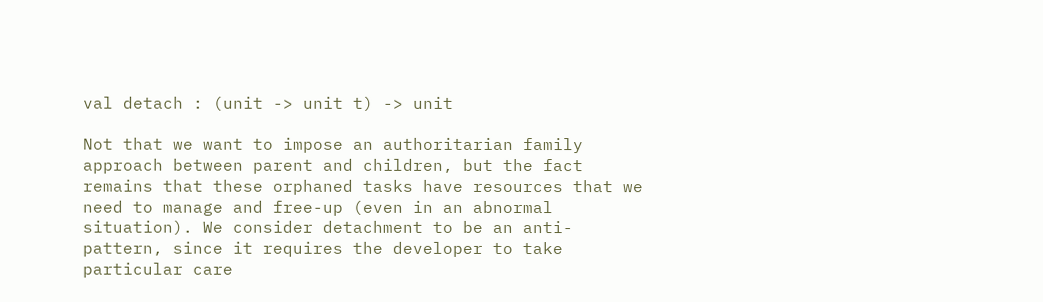val detach : (unit -> unit t) -> unit

Not that we want to impose an authoritarian family approach between parent and children, but the fact remains that these orphaned tasks have resources that we need to manage and free-up (even in an abnormal situation). We consider detachment to be an anti-pattern, since it requires the developer to take particular care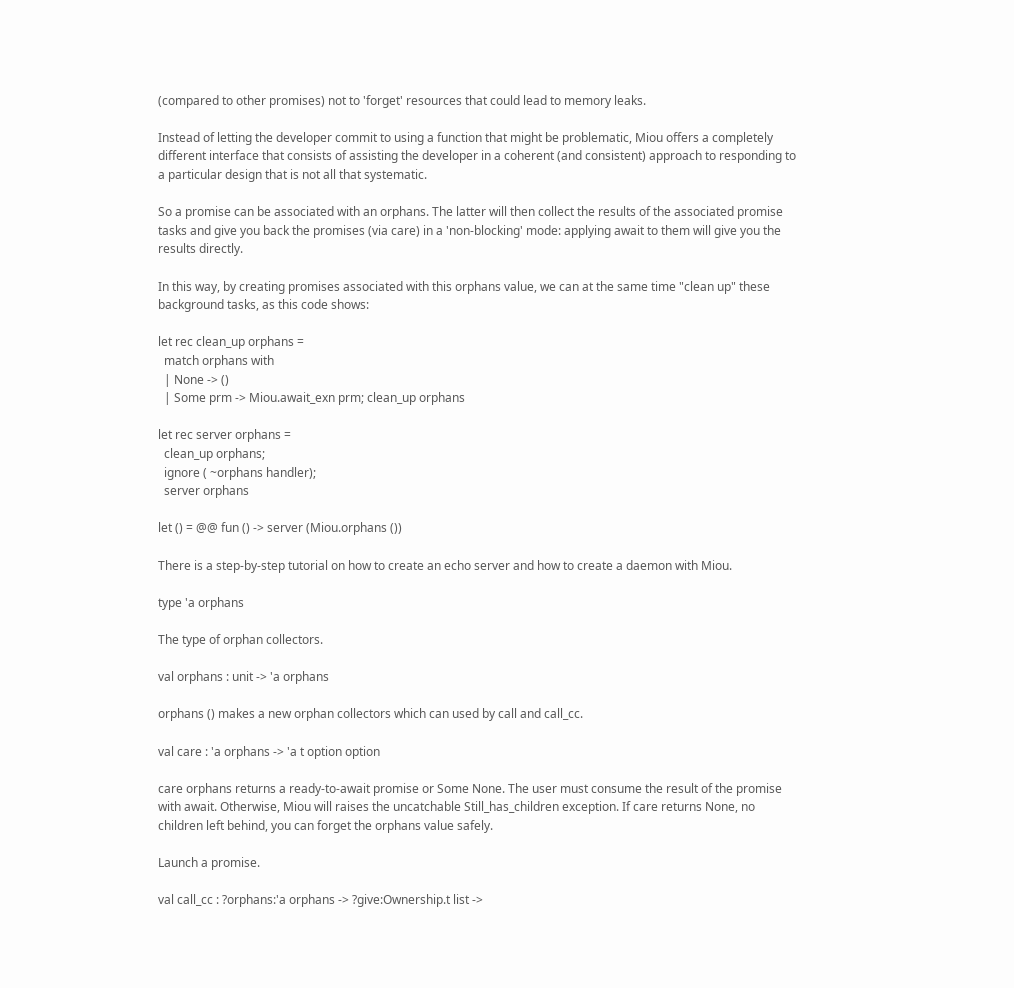(compared to other promises) not to 'forget' resources that could lead to memory leaks.

Instead of letting the developer commit to using a function that might be problematic, Miou offers a completely different interface that consists of assisting the developer in a coherent (and consistent) approach to responding to a particular design that is not all that systematic.

So a promise can be associated with an orphans. The latter will then collect the results of the associated promise tasks and give you back the promises (via care) in a 'non-blocking' mode: applying await to them will give you the results directly.

In this way, by creating promises associated with this orphans value, we can at the same time "clean up" these background tasks, as this code shows:

let rec clean_up orphans =
  match orphans with
  | None -> ()
  | Some prm -> Miou.await_exn prm; clean_up orphans

let rec server orphans =
  clean_up orphans;
  ignore ( ~orphans handler);
  server orphans

let () = @@ fun () -> server (Miou.orphans ())

There is a step-by-step tutorial on how to create an echo server and how to create a daemon with Miou.

type 'a orphans

The type of orphan collectors.

val orphans : unit -> 'a orphans

orphans () makes a new orphan collectors which can used by call and call_cc.

val care : 'a orphans -> 'a t option option

care orphans returns a ready-to-await promise or Some None. The user must consume the result of the promise with await. Otherwise, Miou will raises the uncatchable Still_has_children exception. If care returns None, no children left behind, you can forget the orphans value safely.

Launch a promise.

val call_cc : ?orphans:'a orphans -> ?give:Ownership.t list ->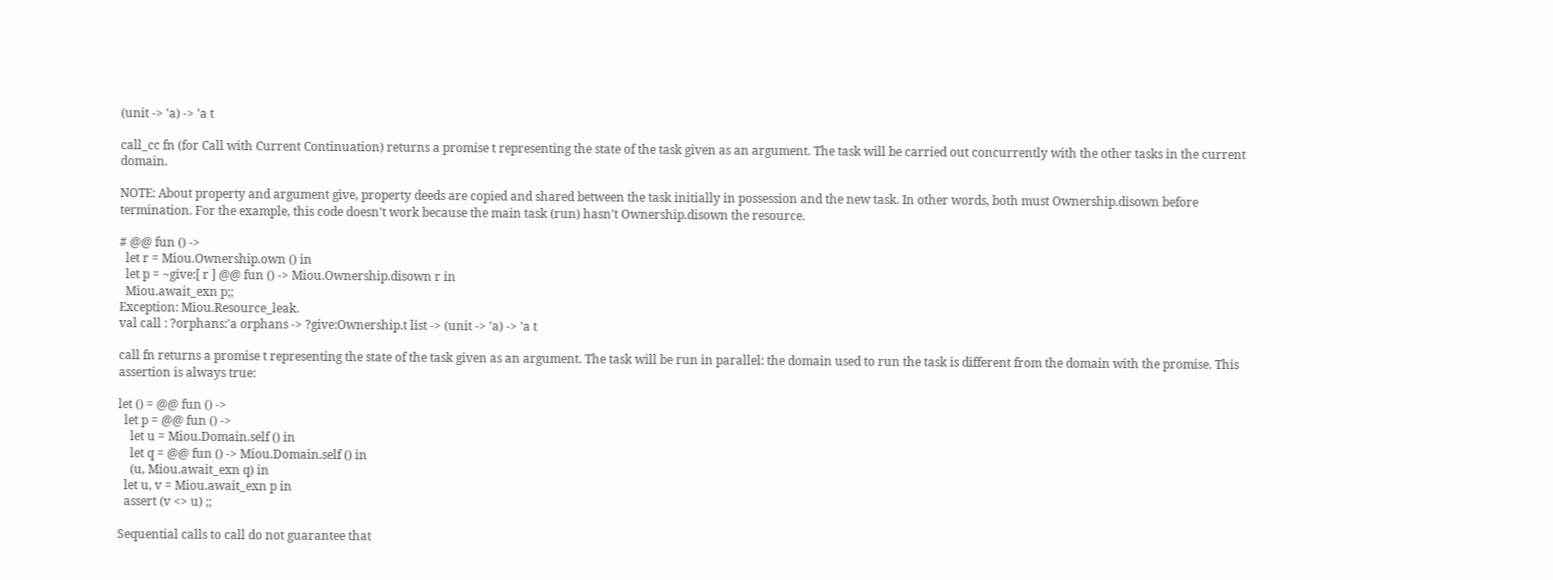(unit -> 'a) -> 'a t

call_cc fn (for Call with Current Continuation) returns a promise t representing the state of the task given as an argument. The task will be carried out concurrently with the other tasks in the current domain.

NOTE: About property and argument give, property deeds are copied and shared between the task initially in possession and the new task. In other words, both must Ownership.disown before termination. For the example, this code doesn't work because the main task (run) hasn't Ownership.disown the resource.

# @@ fun () ->
  let r = Miou.Ownership.own () in
  let p = ~give:[ r ] @@ fun () -> Miou.Ownership.disown r in
  Miou.await_exn p;;
Exception: Miou.Resource_leak.
val call : ?orphans:'a orphans -> ?give:Ownership.t list -> (unit -> 'a) -> 'a t

call fn returns a promise t representing the state of the task given as an argument. The task will be run in parallel: the domain used to run the task is different from the domain with the promise. This assertion is always true:

let () = @@ fun () ->
  let p = @@ fun () ->
    let u = Miou.Domain.self () in
    let q = @@ fun () -> Miou.Domain.self () in
    (u, Miou.await_exn q) in
  let u, v = Miou.await_exn p in
  assert (v <> u) ;;

Sequential calls to call do not guarantee that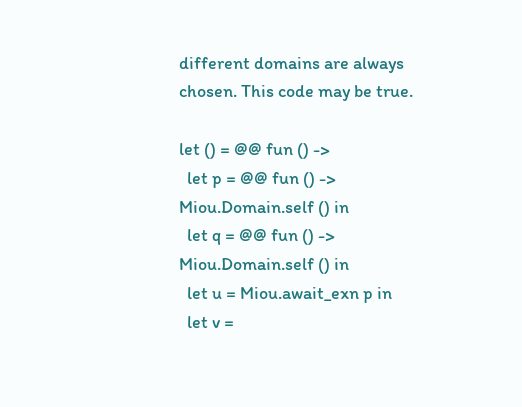different domains are always chosen. This code may be true.

let () = @@ fun () ->
  let p = @@ fun () -> Miou.Domain.self () in
  let q = @@ fun () -> Miou.Domain.self () in
  let u = Miou.await_exn p in
  let v =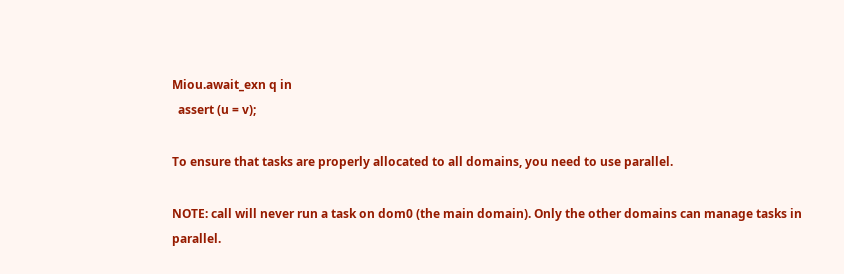Miou.await_exn q in
  assert (u = v);

To ensure that tasks are properly allocated to all domains, you need to use parallel.

NOTE: call will never run a task on dom0 (the main domain). Only the other domains can manage tasks in parallel.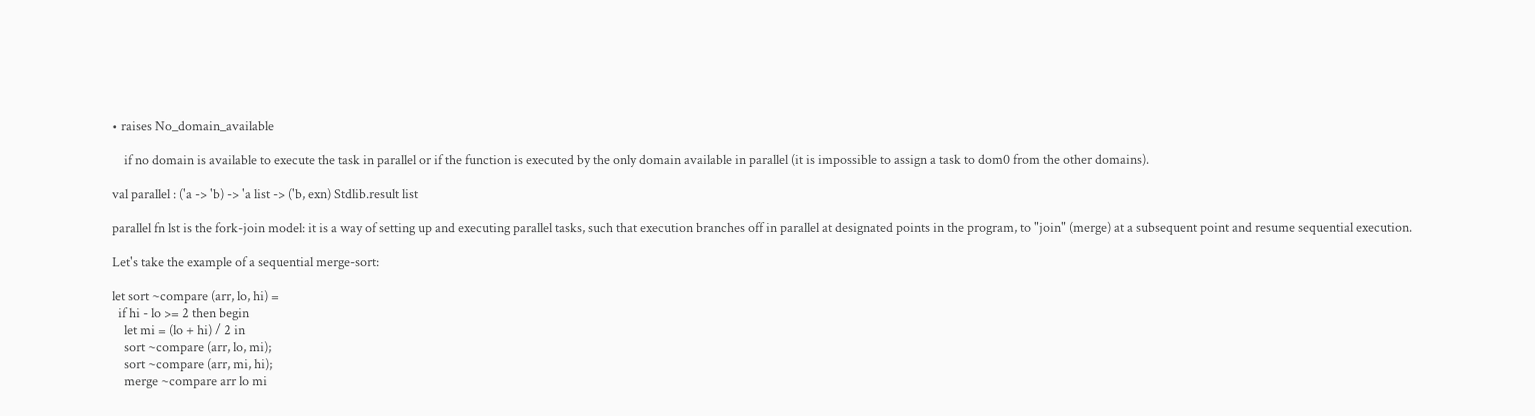• raises No_domain_available

    if no domain is available to execute the task in parallel or if the function is executed by the only domain available in parallel (it is impossible to assign a task to dom0 from the other domains).

val parallel : ('a -> 'b) -> 'a list -> ('b, exn) Stdlib.result list

parallel fn lst is the fork-join model: it is a way of setting up and executing parallel tasks, such that execution branches off in parallel at designated points in the program, to "join" (merge) at a subsequent point and resume sequential execution.

Let's take the example of a sequential merge-sort:

let sort ~compare (arr, lo, hi) =
  if hi - lo >= 2 then begin
    let mi = (lo + hi) / 2 in
    sort ~compare (arr, lo, mi);
    sort ~compare (arr, mi, hi);
    merge ~compare arr lo mi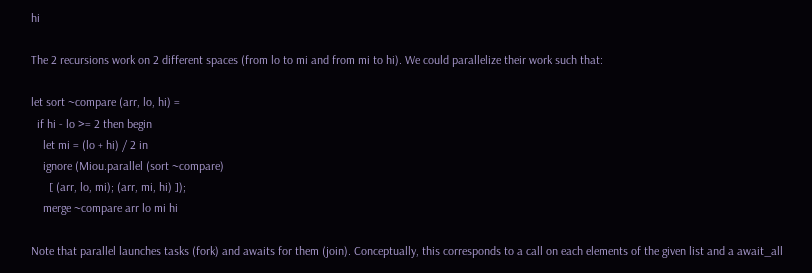hi

The 2 recursions work on 2 different spaces (from lo to mi and from mi to hi). We could parallelize their work such that:

let sort ~compare (arr, lo, hi) =
  if hi - lo >= 2 then begin
    let mi = (lo + hi) / 2 in
    ignore (Miou.parallel (sort ~compare)
      [ (arr, lo, mi); (arr, mi, hi) ]);
    merge ~compare arr lo mi hi

Note that parallel launches tasks (fork) and awaits for them (join). Conceptually, this corresponds to a call on each elements of the given list and a await_all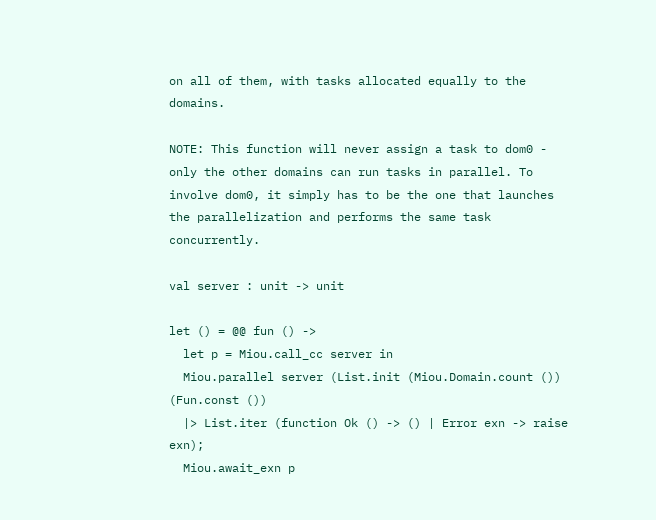on all of them, with tasks allocated equally to the domains.

NOTE: This function will never assign a task to dom0 - only the other domains can run tasks in parallel. To involve dom0, it simply has to be the one that launches the parallelization and performs the same task concurrently.

val server : unit -> unit

let () = @@ fun () ->
  let p = Miou.call_cc server in
  Miou.parallel server (List.init (Miou.Domain.count ()) (Fun.const ())
  |> List.iter (function Ok () -> () | Error exn -> raise exn);
  Miou.await_exn p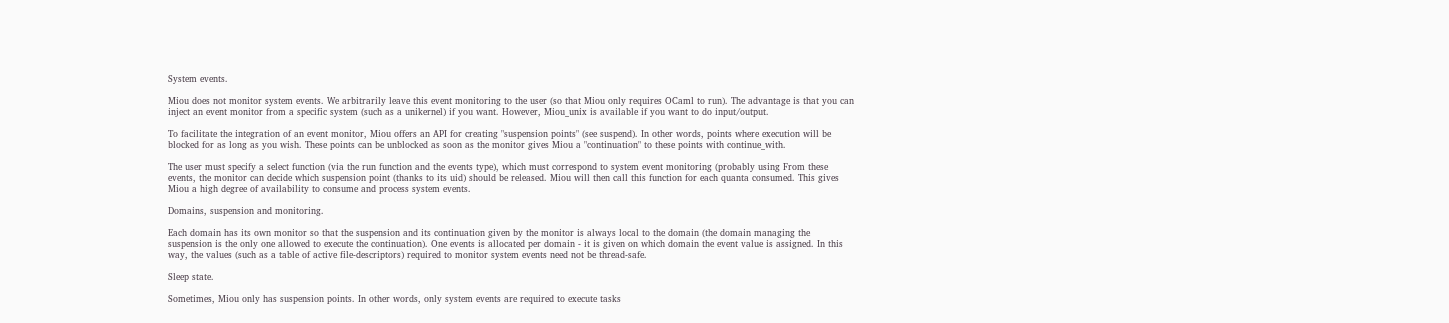System events.

Miou does not monitor system events. We arbitrarily leave this event monitoring to the user (so that Miou only requires OCaml to run). The advantage is that you can inject an event monitor from a specific system (such as a unikernel) if you want. However, Miou_unix is available if you want to do input/output.

To facilitate the integration of an event monitor, Miou offers an API for creating "suspension points" (see suspend). In other words, points where execution will be blocked for as long as you wish. These points can be unblocked as soon as the monitor gives Miou a "continuation" to these points with continue_with.

The user must specify a select function (via the run function and the events type), which must correspond to system event monitoring (probably using From these events, the monitor can decide which suspension point (thanks to its uid) should be released. Miou will then call this function for each quanta consumed. This gives Miou a high degree of availability to consume and process system events.

Domains, suspension and monitoring.

Each domain has its own monitor so that the suspension and its continuation given by the monitor is always local to the domain (the domain managing the suspension is the only one allowed to execute the continuation). One events is allocated per domain - it is given on which domain the event value is assigned. In this way, the values (such as a table of active file-descriptors) required to monitor system events need not be thread-safe.

Sleep state.

Sometimes, Miou only has suspension points. In other words, only system events are required to execute tasks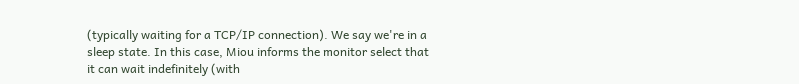(typically waiting for a TCP/IP connection). We say we're in a sleep state. In this case, Miou informs the monitor select that it can wait indefinitely (with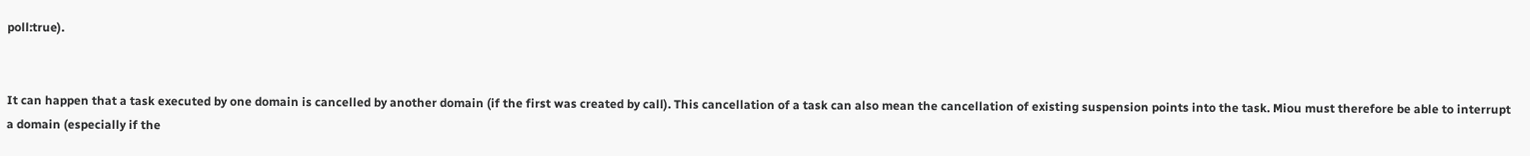poll:true).


It can happen that a task executed by one domain is cancelled by another domain (if the first was created by call). This cancellation of a task can also mean the cancellation of existing suspension points into the task. Miou must therefore be able to interrupt a domain (especially if the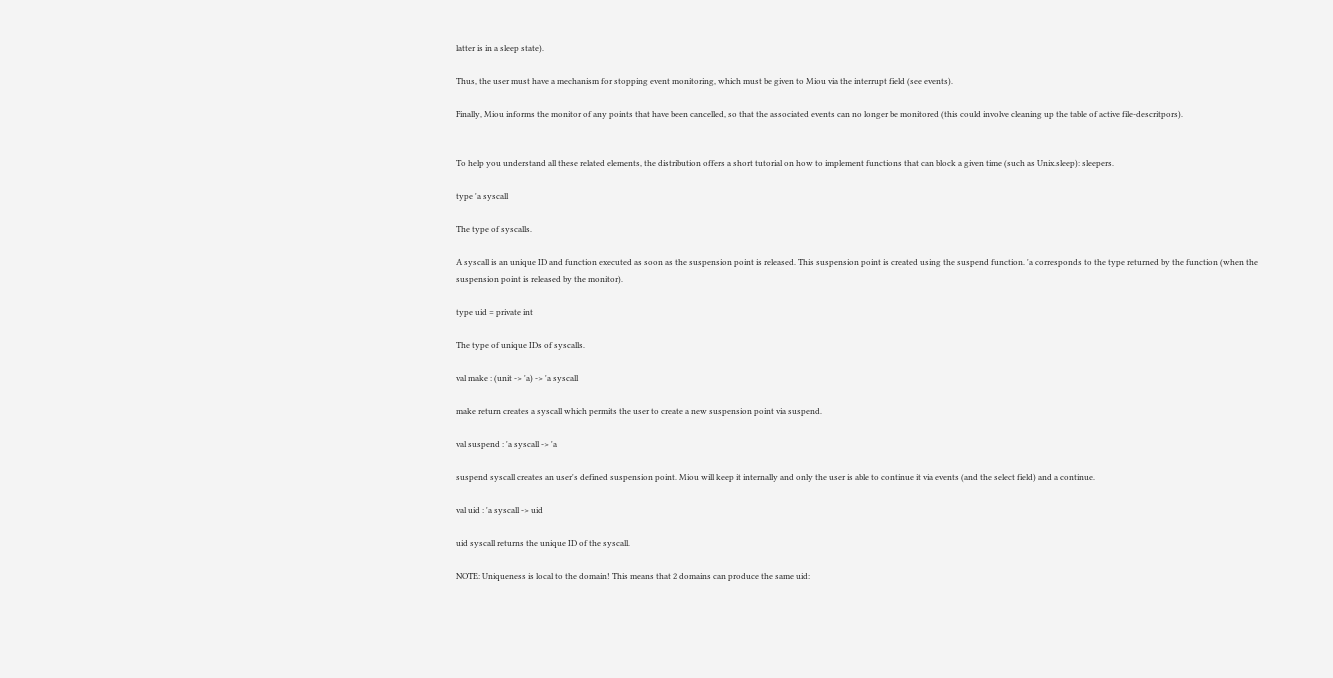latter is in a sleep state).

Thus, the user must have a mechanism for stopping event monitoring, which must be given to Miou via the interrupt field (see events).

Finally, Miou informs the monitor of any points that have been cancelled, so that the associated events can no longer be monitored (this could involve cleaning up the table of active file-descritpors).


To help you understand all these related elements, the distribution offers a short tutorial on how to implement functions that can block a given time (such as Unix.sleep): sleepers.

type 'a syscall

The type of syscalls.

A syscall is an unique ID and function executed as soon as the suspension point is released. This suspension point is created using the suspend function. 'a corresponds to the type returned by the function (when the suspension point is released by the monitor).

type uid = private int

The type of unique IDs of syscalls.

val make : (unit -> 'a) -> 'a syscall

make return creates a syscall which permits the user to create a new suspension point via suspend.

val suspend : 'a syscall -> 'a

suspend syscall creates an user's defined suspension point. Miou will keep it internally and only the user is able to continue it via events (and the select field) and a continue.

val uid : 'a syscall -> uid

uid syscall returns the unique ID of the syscall.

NOTE: Uniqueness is local to the domain! This means that 2 domains can produce the same uid: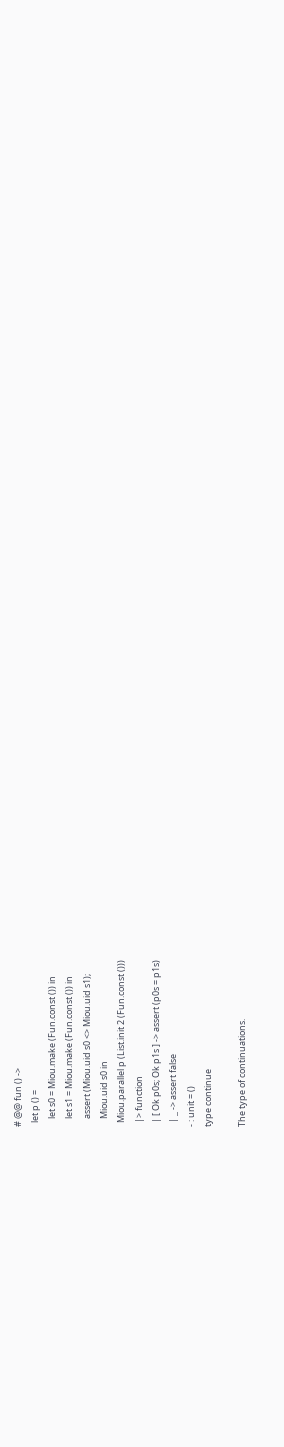# @@ fun () ->
  let p () =
    let s0 = Miou.make (Fun.const ()) in
    let s1 = Miou.make (Fun.const ()) in
    assert (Miou.uid s0 <> Miou.uid s1);
    Miou.uid s0 in
  Miou.parallel p (List.init 2 (Fun.const ()))
  |> function
  | [ Ok p0s; Ok p1s ] -> assert (p0s = p1s)
  | _ -> assert false
- : unit = ()
type continue

The type of continuations.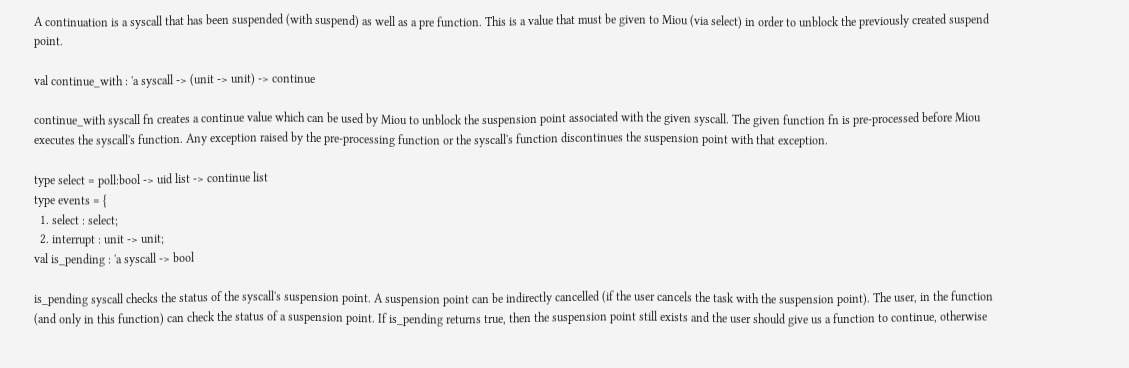A continuation is a syscall that has been suspended (with suspend) as well as a pre function. This is a value that must be given to Miou (via select) in order to unblock the previously created suspend point.

val continue_with : 'a syscall -> (unit -> unit) -> continue

continue_with syscall fn creates a continue value which can be used by Miou to unblock the suspension point associated with the given syscall. The given function fn is pre-processed before Miou executes the syscall's function. Any exception raised by the pre-processing function or the syscall's function discontinues the suspension point with that exception.

type select = poll:bool -> uid list -> continue list
type events = {
  1. select : select;
  2. interrupt : unit -> unit;
val is_pending : 'a syscall -> bool

is_pending syscall checks the status of the syscall's suspension point. A suspension point can be indirectly cancelled (if the user cancels the task with the suspension point). The user, in the function (and only in this function) can check the status of a suspension point. If is_pending returns true, then the suspension point still exists and the user should give us a function to continue, otherwise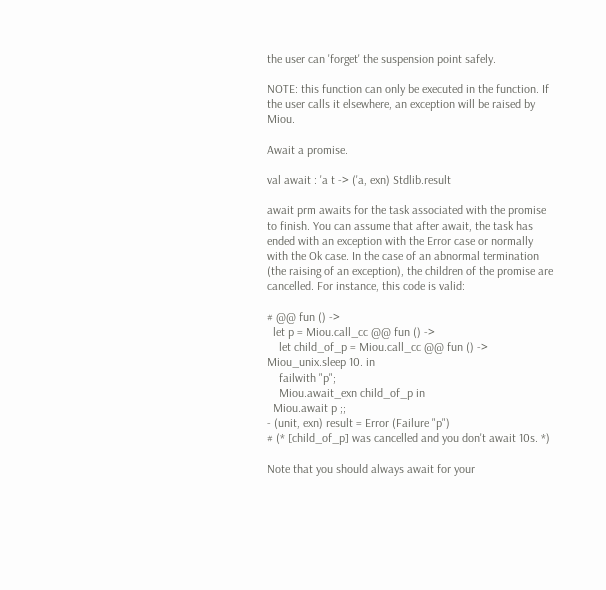the user can 'forget' the suspension point safely.

NOTE: this function can only be executed in the function. If the user calls it elsewhere, an exception will be raised by Miou.

Await a promise.

val await : 'a t -> ('a, exn) Stdlib.result

await prm awaits for the task associated with the promise to finish. You can assume that after await, the task has ended with an exception with the Error case or normally with the Ok case. In the case of an abnormal termination (the raising of an exception), the children of the promise are cancelled. For instance, this code is valid:

# @@ fun () ->
  let p = Miou.call_cc @@ fun () ->
    let child_of_p = Miou.call_cc @@ fun () -> Miou_unix.sleep 10. in
    failwith "p";
    Miou.await_exn child_of_p in
  Miou.await p ;;
- (unit, exn) result = Error (Failure "p")
# (* [child_of_p] was cancelled and you don't await 10s. *)

Note that you should always await for your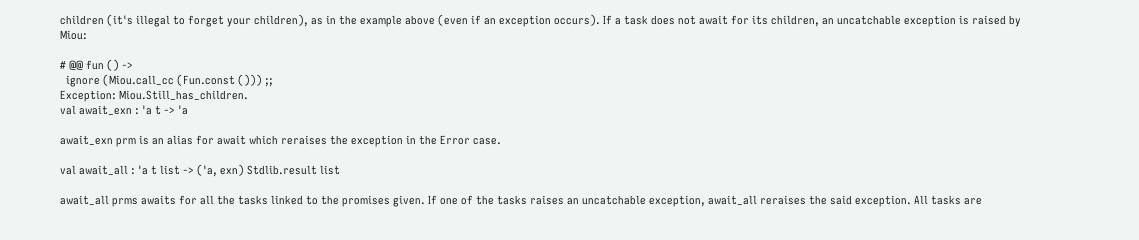children (it's illegal to forget your children), as in the example above (even if an exception occurs). If a task does not await for its children, an uncatchable exception is raised by Miou:

# @@ fun () ->
  ignore (Miou.call_cc (Fun.const ())) ;;
Exception: Miou.Still_has_children.
val await_exn : 'a t -> 'a

await_exn prm is an alias for await which reraises the exception in the Error case.

val await_all : 'a t list -> ('a, exn) Stdlib.result list

await_all prms awaits for all the tasks linked to the promises given. If one of the tasks raises an uncatchable exception, await_all reraises the said exception. All tasks are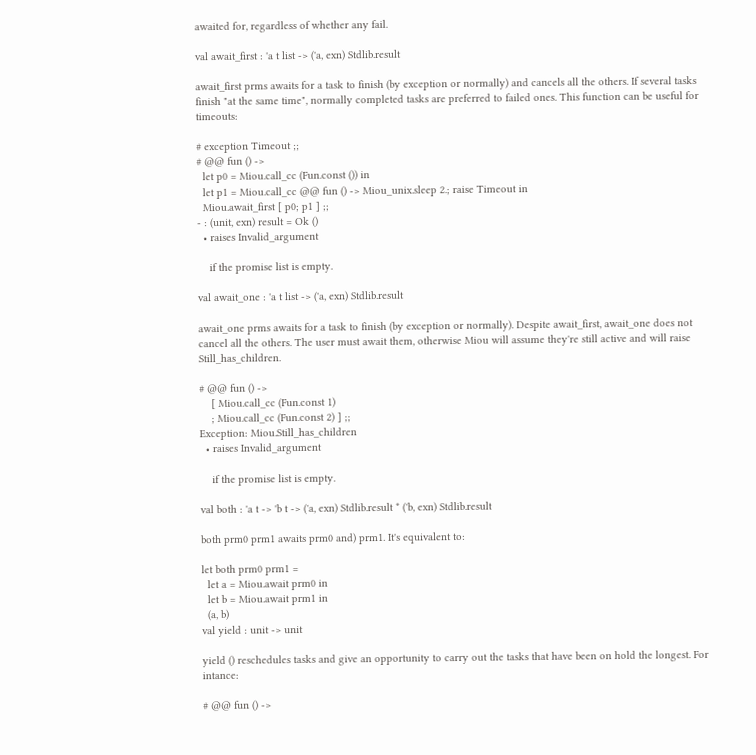awaited for, regardless of whether any fail.

val await_first : 'a t list -> ('a, exn) Stdlib.result

await_first prms awaits for a task to finish (by exception or normally) and cancels all the others. If several tasks finish "at the same time", normally completed tasks are preferred to failed ones. This function can be useful for timeouts:

# exception Timeout ;;
# @@ fun () ->
  let p0 = Miou.call_cc (Fun.const ()) in
  let p1 = Miou.call_cc @@ fun () -> Miou_unix.sleep 2.; raise Timeout in
  Miou.await_first [ p0; p1 ] ;;
- : (unit, exn) result = Ok ()
  • raises Invalid_argument

    if the promise list is empty.

val await_one : 'a t list -> ('a, exn) Stdlib.result

await_one prms awaits for a task to finish (by exception or normally). Despite await_first, await_one does not cancel all the others. The user must await them, otherwise Miou will assume they're still active and will raise Still_has_children.

# @@ fun () ->
    [ Miou.call_cc (Fun.const 1)
    ; Miou.call_cc (Fun.const 2) ] ;;
Exception: Miou.Still_has_children
  • raises Invalid_argument

    if the promise list is empty.

val both : 'a t -> 'b t -> ('a, exn) Stdlib.result * ('b, exn) Stdlib.result

both prm0 prm1 awaits prm0 and) prm1. It's equivalent to:

let both prm0 prm1 =
  let a = Miou.await prm0 in
  let b = Miou.await prm1 in
  (a, b)
val yield : unit -> unit

yield () reschedules tasks and give an opportunity to carry out the tasks that have been on hold the longest. For intance:

# @@ fun () ->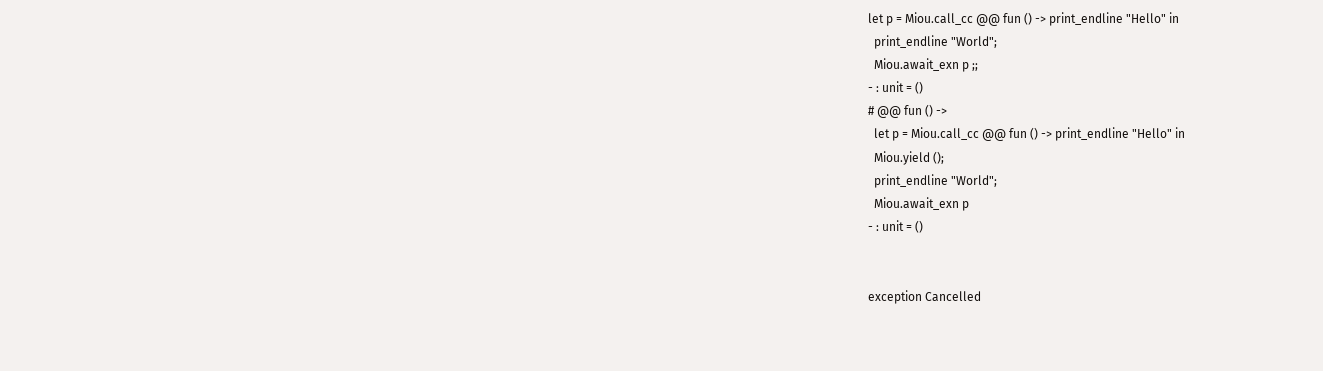let p = Miou.call_cc @@ fun () -> print_endline "Hello" in
  print_endline "World";
  Miou.await_exn p ;;
- : unit = ()
# @@ fun () ->
  let p = Miou.call_cc @@ fun () -> print_endline "Hello" in
  Miou.yield ();
  print_endline "World";
  Miou.await_exn p
- : unit = ()


exception Cancelled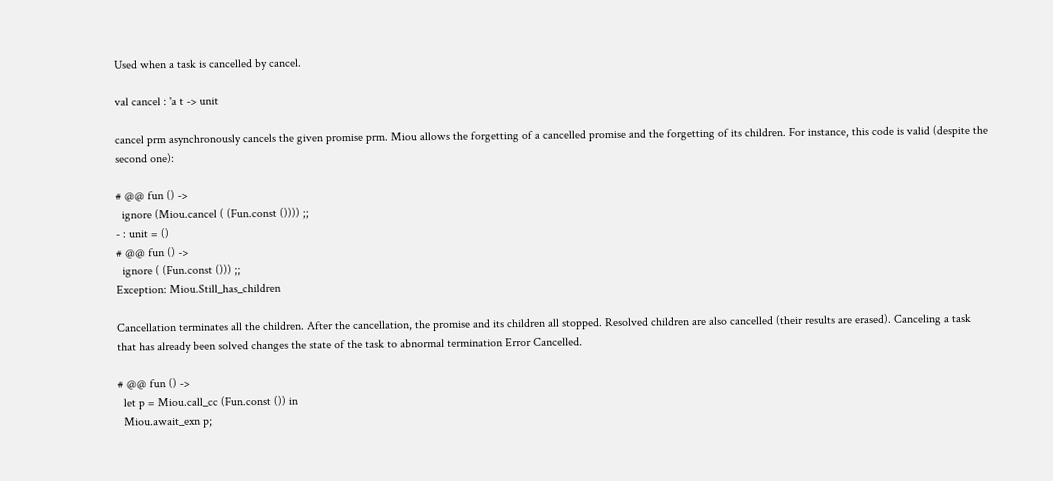Used when a task is cancelled by cancel.

val cancel : 'a t -> unit

cancel prm asynchronously cancels the given promise prm. Miou allows the forgetting of a cancelled promise and the forgetting of its children. For instance, this code is valid (despite the second one):

# @@ fun () ->
  ignore (Miou.cancel ( (Fun.const ()))) ;;
- : unit = ()
# @@ fun () ->
  ignore ( (Fun.const ())) ;;
Exception: Miou.Still_has_children

Cancellation terminates all the children. After the cancellation, the promise and its children all stopped. Resolved children are also cancelled (their results are erased). Canceling a task that has already been solved changes the state of the task to abnormal termination Error Cancelled.

# @@ fun () ->
  let p = Miou.call_cc (Fun.const ()) in
  Miou.await_exn p;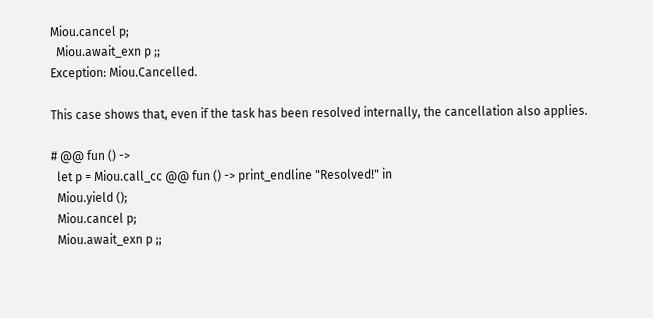Miou.cancel p;
  Miou.await_exn p ;;
Exception: Miou.Cancelled.

This case shows that, even if the task has been resolved internally, the cancellation also applies.

# @@ fun () ->
  let p = Miou.call_cc @@ fun () -> print_endline "Resolved!" in
  Miou.yield ();
  Miou.cancel p;
  Miou.await_exn p ;;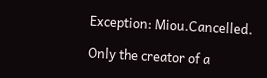Exception: Miou.Cancelled.

Only the creator of a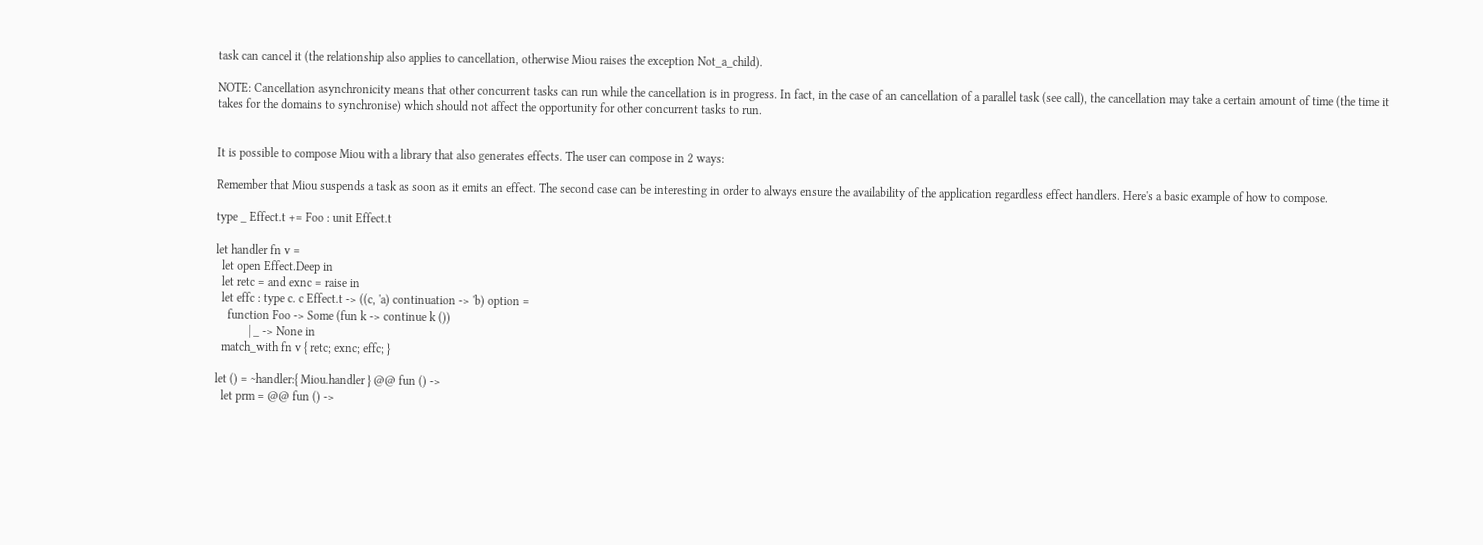task can cancel it (the relationship also applies to cancellation, otherwise Miou raises the exception Not_a_child).

NOTE: Cancellation asynchronicity means that other concurrent tasks can run while the cancellation is in progress. In fact, in the case of an cancellation of a parallel task (see call), the cancellation may take a certain amount of time (the time it takes for the domains to synchronise) which should not affect the opportunity for other concurrent tasks to run.


It is possible to compose Miou with a library that also generates effects. The user can compose in 2 ways:

Remember that Miou suspends a task as soon as it emits an effect. The second case can be interesting in order to always ensure the availability of the application regardless effect handlers. Here's a basic example of how to compose.

type _ Effect.t += Foo : unit Effect.t

let handler fn v =
  let open Effect.Deep in
  let retc = and exnc = raise in
  let effc : type c. c Effect.t -> ((c, 'a) continuation -> 'b) option =
    function Foo -> Some (fun k -> continue k ())
           | _ -> None in
  match_with fn v { retc; exnc; effc; }

let () = ~handler:{ Miou.handler } @@ fun () ->
  let prm = @@ fun () ->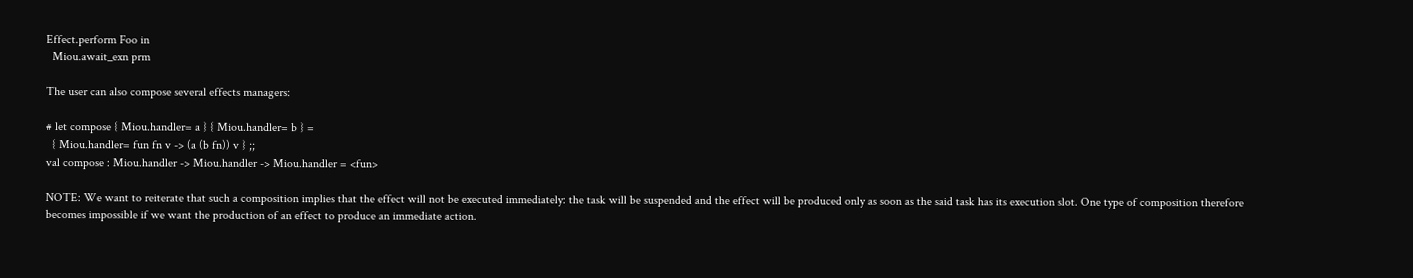Effect.perform Foo in
  Miou.await_exn prm

The user can also compose several effects managers:

# let compose { Miou.handler= a } { Miou.handler= b } =
  { Miou.handler= fun fn v -> (a (b fn)) v } ;;
val compose : Miou.handler -> Miou.handler -> Miou.handler = <fun>

NOTE: We want to reiterate that such a composition implies that the effect will not be executed immediately: the task will be suspended and the effect will be produced only as soon as the said task has its execution slot. One type of composition therefore becomes impossible if we want the production of an effect to produce an immediate action.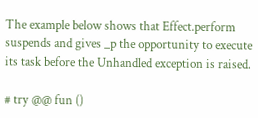The example below shows that Effect.perform suspends and gives _p the opportunity to execute its task before the Unhandled exception is raised.

# try @@ fun ()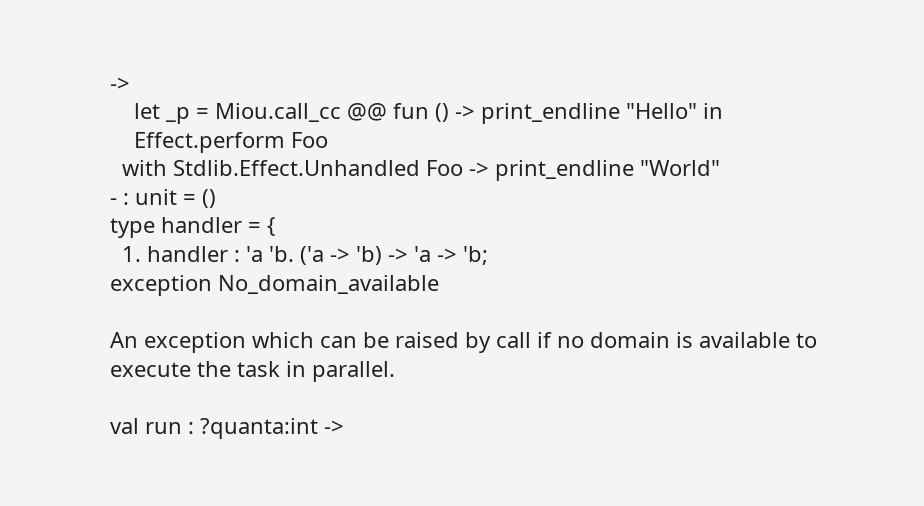->
    let _p = Miou.call_cc @@ fun () -> print_endline "Hello" in
    Effect.perform Foo
  with Stdlib.Effect.Unhandled Foo -> print_endline "World"
- : unit = ()
type handler = {
  1. handler : 'a 'b. ('a -> 'b) -> 'a -> 'b;
exception No_domain_available

An exception which can be raised by call if no domain is available to execute the task in parallel.

val run : ?quanta:int ->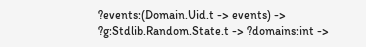?events:(Domain.Uid.t -> events) -> ?g:Stdlib.Random.State.t -> ?domains:int ->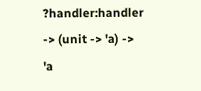?handler:handler -> (unit -> 'a) -> 'a